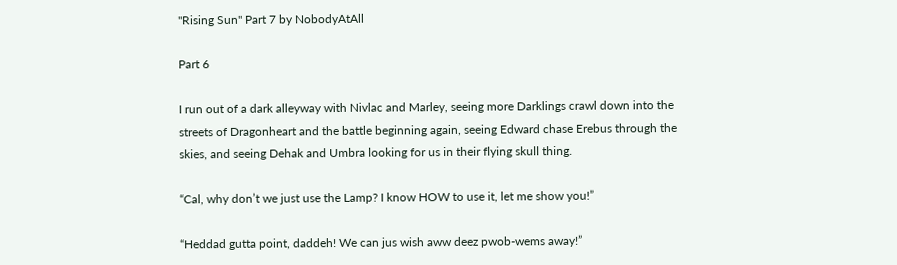"Rising Sun" Part 7 by NobodyAtAll

Part 6

I run out of a dark alleyway with Nivlac and Marley, seeing more Darklings crawl down into the streets of Dragonheart and the battle beginning again, seeing Edward chase Erebus through the skies, and seeing Dehak and Umbra looking for us in their flying skull thing.

“Cal, why don’t we just use the Lamp? I know HOW to use it, let me show you!”

“Heddad gutta point, daddeh! We can jus wish aww deez pwob-wems away!”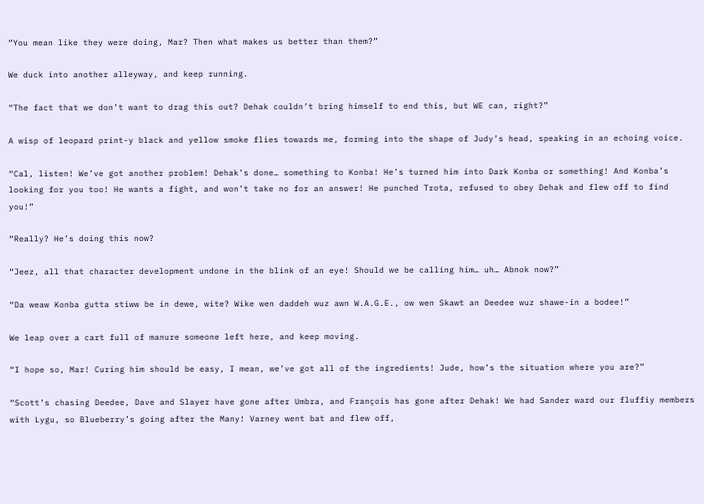“You mean like they were doing, Mar? Then what makes us better than them?”

We duck into another alleyway, and keep running.

“The fact that we don’t want to drag this out? Dehak couldn’t bring himself to end this, but WE can, right?”

A wisp of leopard print-y black and yellow smoke flies towards me, forming into the shape of Judy’s head, speaking in an echoing voice.

“Cal, listen! We’ve got another problem! Dehak’s done… something to Konba! He’s turned him into Dark Konba or something! And Konba’s looking for you too! He wants a fight, and won’t take no for an answer! He punched Trota, refused to obey Dehak and flew off to find you!”

“Really? He’s doing this now?

“Jeez, all that character development undone in the blink of an eye! Should we be calling him… uh… Abnok now?”

“Da weaw Konba gutta stiww be in dewe, wite? Wike wen daddeh wuz awn W.A.G.E., ow wen Skawt an Deedee wuz shawe-in a bodee!”

We leap over a cart full of manure someone left here, and keep moving.

“I hope so, Mar! Curing him should be easy, I mean, we’ve got all of the ingredients! Jude, how’s the situation where you are?”

“Scott’s chasing Deedee, Dave and Slayer have gone after Umbra, and François has gone after Dehak! We had Sander ward our fluffiy members with Lygu, so Blueberry’s going after the Many! Varney went bat and flew off,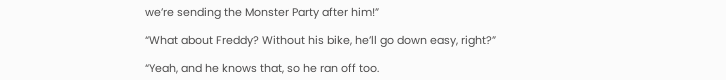we’re sending the Monster Party after him!”

“What about Freddy? Without his bike, he’ll go down easy, right?”

“Yeah, and he knows that, so he ran off too.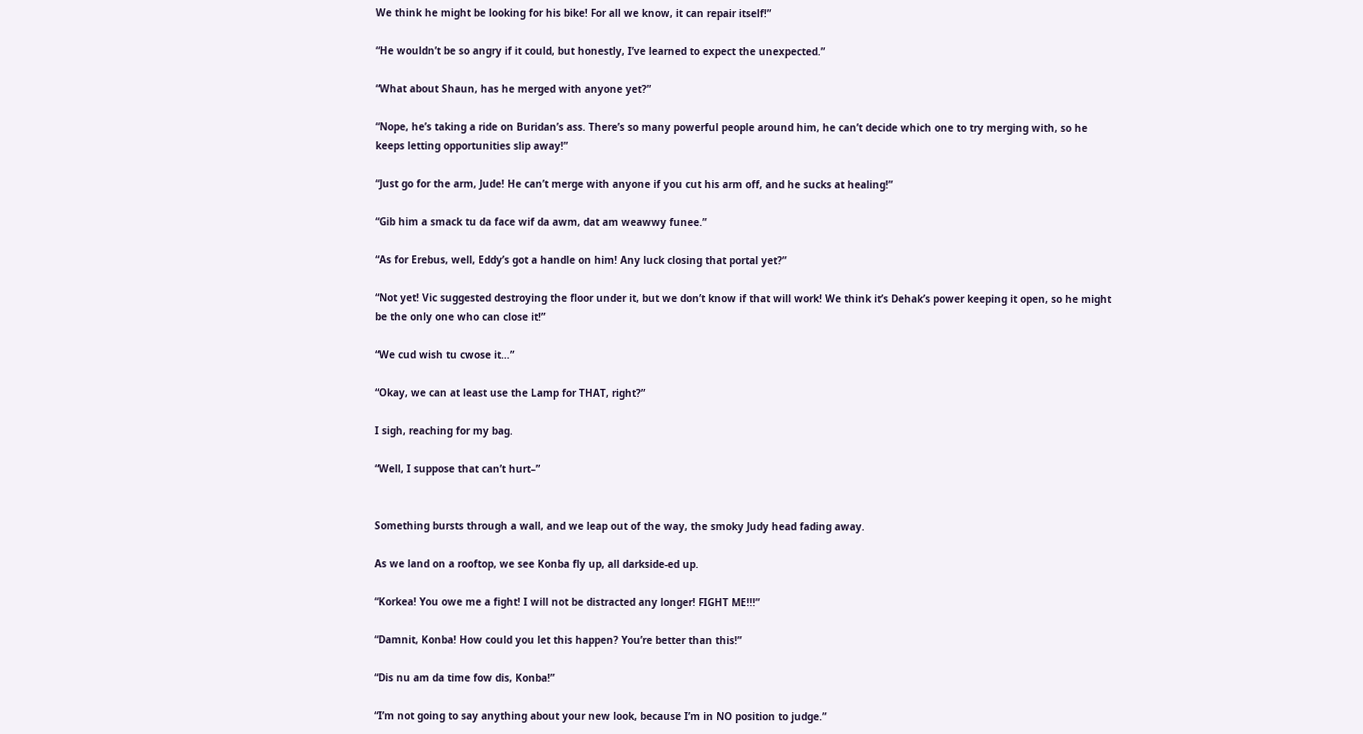We think he might be looking for his bike! For all we know, it can repair itself!”

“He wouldn’t be so angry if it could, but honestly, I’ve learned to expect the unexpected.”

“What about Shaun, has he merged with anyone yet?”

“Nope, he’s taking a ride on Buridan’s ass. There’s so many powerful people around him, he can’t decide which one to try merging with, so he keeps letting opportunities slip away!”

“Just go for the arm, Jude! He can’t merge with anyone if you cut his arm off, and he sucks at healing!”

“Gib him a smack tu da face wif da awm, dat am weawwy funee.”

“As for Erebus, well, Eddy’s got a handle on him! Any luck closing that portal yet?”

“Not yet! Vic suggested destroying the floor under it, but we don’t know if that will work! We think it’s Dehak’s power keeping it open, so he might be the only one who can close it!”

“We cud wish tu cwose it…”

“Okay, we can at least use the Lamp for THAT, right?”

I sigh, reaching for my bag.

“Well, I suppose that can’t hurt–”


Something bursts through a wall, and we leap out of the way, the smoky Judy head fading away.

As we land on a rooftop, we see Konba fly up, all darkside-ed up.

“Korkea! You owe me a fight! I will not be distracted any longer! FIGHT ME!!!”

“Damnit, Konba! How could you let this happen? You’re better than this!”

“Dis nu am da time fow dis, Konba!”

“I’m not going to say anything about your new look, because I’m in NO position to judge.”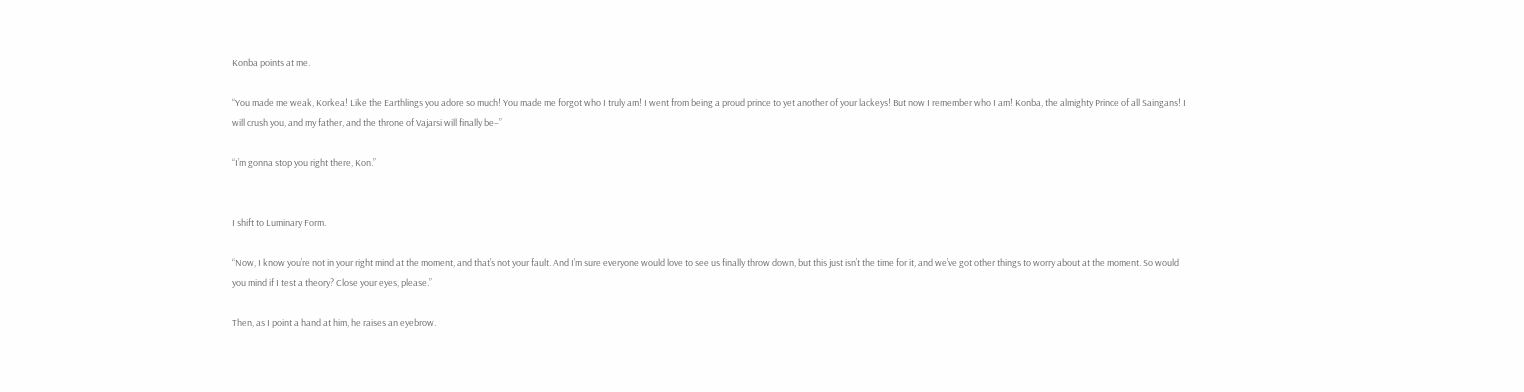Konba points at me.

“You made me weak, Korkea! Like the Earthlings you adore so much! You made me forgot who I truly am! I went from being a proud prince to yet another of your lackeys! But now I remember who I am! Konba, the almighty Prince of all Saingans! I will crush you, and my father, and the throne of Vajarsi will finally be–”

“I’m gonna stop you right there, Kon.”


I shift to Luminary Form.

“Now, I know you’re not in your right mind at the moment, and that’s not your fault. And I’m sure everyone would love to see us finally throw down, but this just isn’t the time for it, and we’ve got other things to worry about at the moment. So would you mind if I test a theory? Close your eyes, please.”

Then, as I point a hand at him, he raises an eyebrow.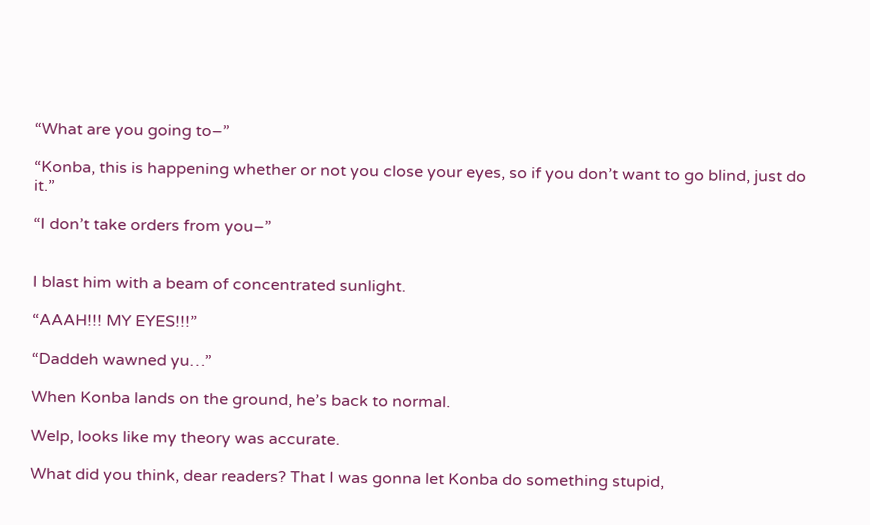“What are you going to–”

“Konba, this is happening whether or not you close your eyes, so if you don’t want to go blind, just do it.”

“I don’t take orders from you–”


I blast him with a beam of concentrated sunlight.

“AAAH!!! MY EYES!!!”

“Daddeh wawned yu…”

When Konba lands on the ground, he’s back to normal.

Welp, looks like my theory was accurate.

What did you think, dear readers? That I was gonna let Konba do something stupid,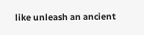like unleash an ancient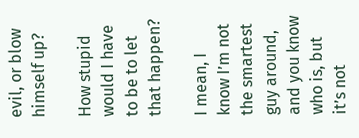evil, or blow himself up?

How stupid would I have to be to let that happen?

I mean, I know I’m not the smartest guy around, and you know who is, but it’s not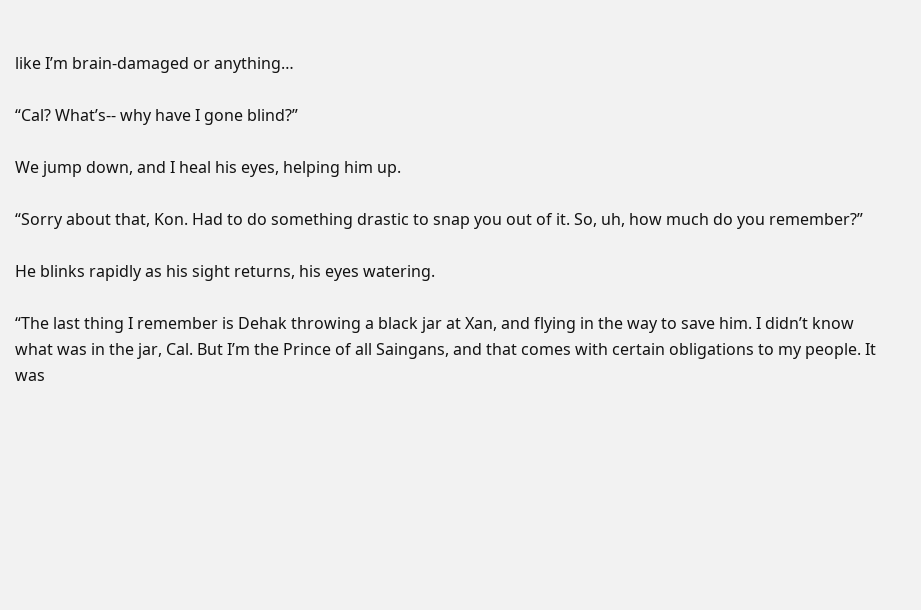like I’m brain-damaged or anything…

“Cal? What’s-- why have I gone blind?”

We jump down, and I heal his eyes, helping him up.

“Sorry about that, Kon. Had to do something drastic to snap you out of it. So, uh, how much do you remember?”

He blinks rapidly as his sight returns, his eyes watering.

“The last thing I remember is Dehak throwing a black jar at Xan, and flying in the way to save him. I didn’t know what was in the jar, Cal. But I’m the Prince of all Saingans, and that comes with certain obligations to my people. It was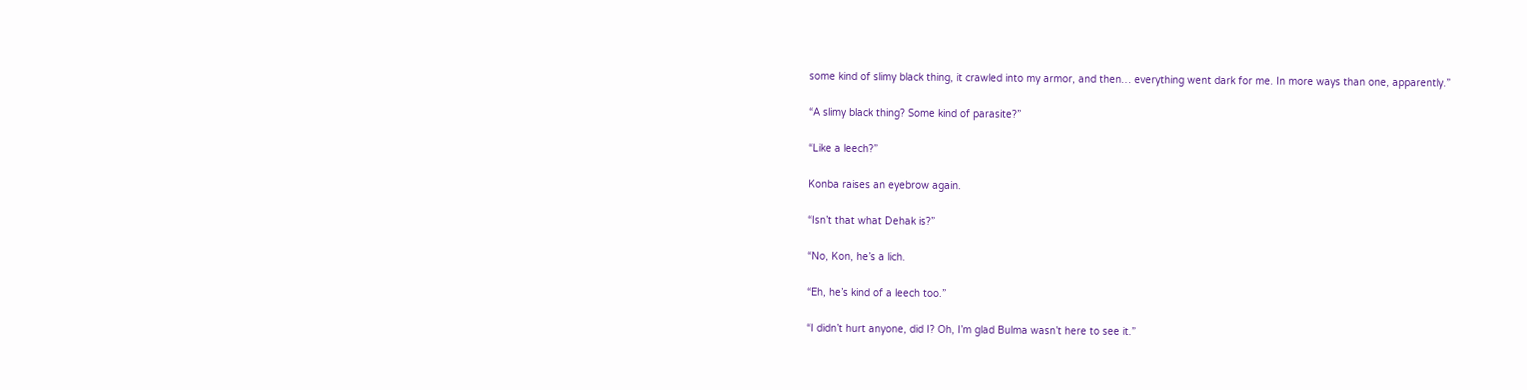some kind of slimy black thing, it crawled into my armor, and then… everything went dark for me. In more ways than one, apparently.”

“A slimy black thing? Some kind of parasite?”

“Like a leech?”

Konba raises an eyebrow again.

“Isn’t that what Dehak is?”

“No, Kon, he’s a lich.

“Eh, he’s kind of a leech too.”

“I didn’t hurt anyone, did I? Oh, I’m glad Bulma wasn’t here to see it.”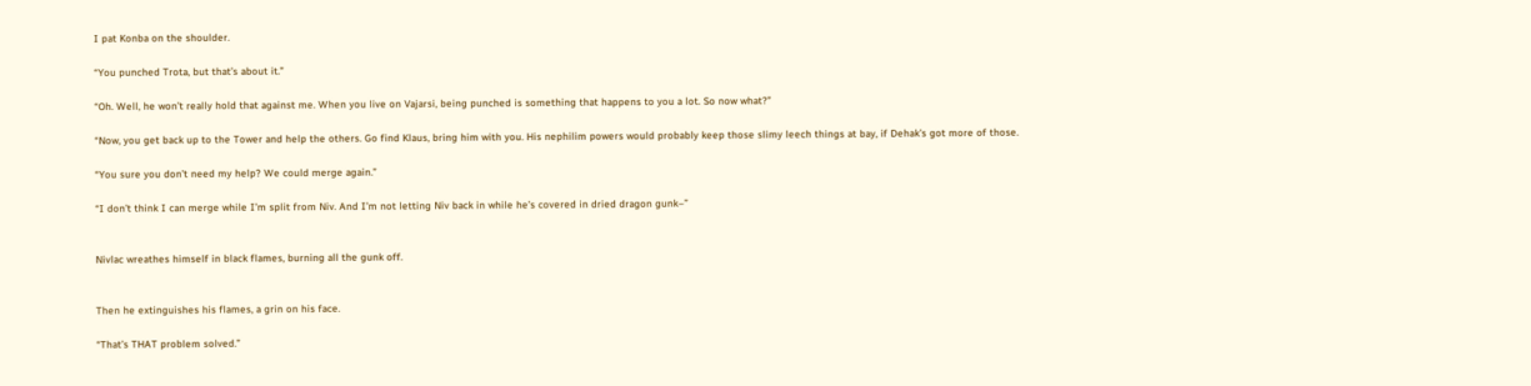I pat Konba on the shoulder.

“You punched Trota, but that’s about it.”

“Oh. Well, he won’t really hold that against me. When you live on Vajarsi, being punched is something that happens to you a lot. So now what?”

“Now, you get back up to the Tower and help the others. Go find Klaus, bring him with you. His nephilim powers would probably keep those slimy leech things at bay, if Dehak’s got more of those.

“You sure you don’t need my help? We could merge again.”

“I don’t think I can merge while I’m split from Niv. And I’m not letting Niv back in while he’s covered in dried dragon gunk–”


Nivlac wreathes himself in black flames, burning all the gunk off.


Then he extinguishes his flames, a grin on his face.

“That’s THAT problem solved.”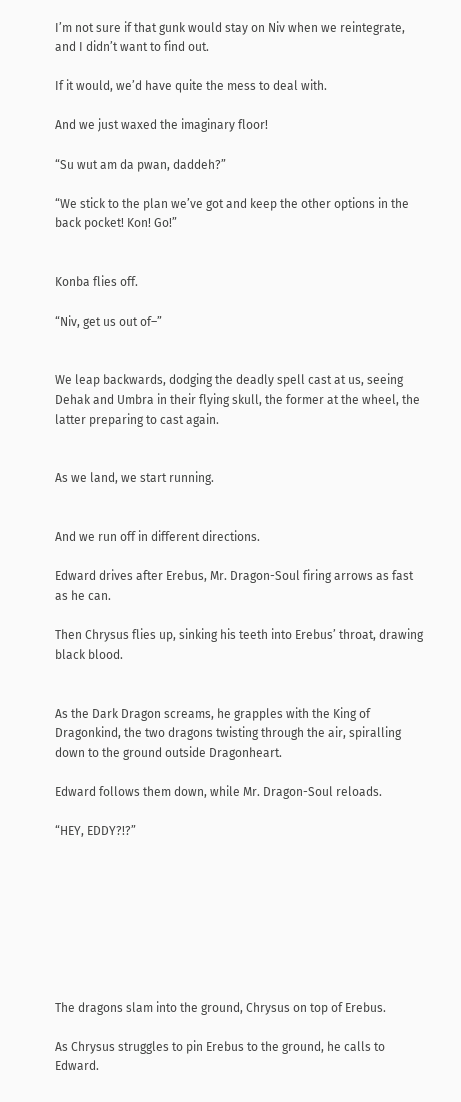I’m not sure if that gunk would stay on Niv when we reintegrate, and I didn’t want to find out.

If it would, we’d have quite the mess to deal with.

And we just waxed the imaginary floor!

“Su wut am da pwan, daddeh?”

“We stick to the plan we’ve got and keep the other options in the back pocket! Kon! Go!”


Konba flies off.

“Niv, get us out of–”


We leap backwards, dodging the deadly spell cast at us, seeing Dehak and Umbra in their flying skull, the former at the wheel, the latter preparing to cast again.


As we land, we start running.


And we run off in different directions.

Edward drives after Erebus, Mr. Dragon-Soul firing arrows as fast as he can.

Then Chrysus flies up, sinking his teeth into Erebus’ throat, drawing black blood.


As the Dark Dragon screams, he grapples with the King of Dragonkind, the two dragons twisting through the air, spiralling down to the ground outside Dragonheart.

Edward follows them down, while Mr. Dragon-Soul reloads.

“HEY, EDDY?!?”








The dragons slam into the ground, Chrysus on top of Erebus.

As Chrysus struggles to pin Erebus to the ground, he calls to Edward.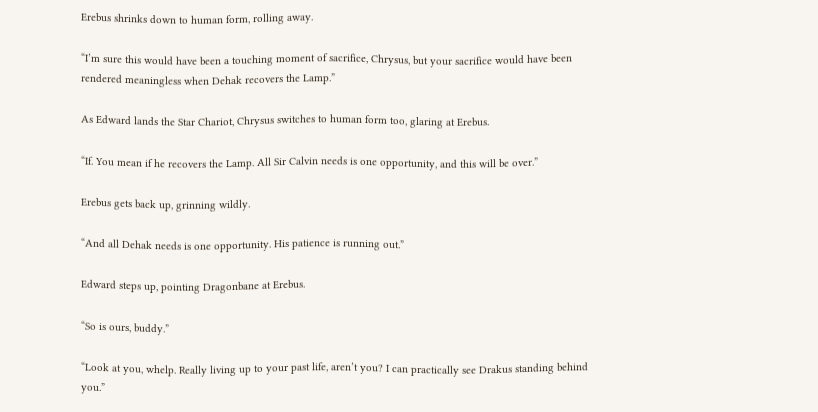Erebus shrinks down to human form, rolling away.

“I’m sure this would have been a touching moment of sacrifice, Chrysus, but your sacrifice would have been rendered meaningless when Dehak recovers the Lamp.”

As Edward lands the Star Chariot, Chrysus switches to human form too, glaring at Erebus.

“If. You mean if he recovers the Lamp. All Sir Calvin needs is one opportunity, and this will be over.”

Erebus gets back up, grinning wildly.

“And all Dehak needs is one opportunity. His patience is running out.”

Edward steps up, pointing Dragonbane at Erebus.

“So is ours, buddy.”

“Look at you, whelp. Really living up to your past life, aren’t you? I can practically see Drakus standing behind you.”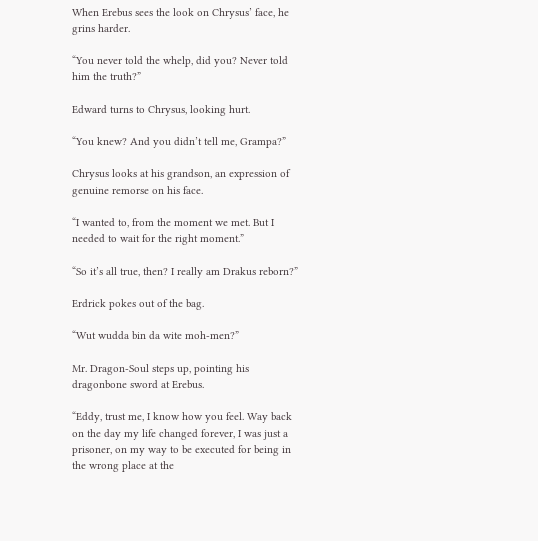When Erebus sees the look on Chrysus’ face, he grins harder.

“You never told the whelp, did you? Never told him the truth?”

Edward turns to Chrysus, looking hurt.

“You knew? And you didn’t tell me, Grampa?”

Chrysus looks at his grandson, an expression of genuine remorse on his face.

“I wanted to, from the moment we met. But I needed to wait for the right moment.”

“So it’s all true, then? I really am Drakus reborn?”

Erdrick pokes out of the bag.

“Wut wudda bin da wite moh-men?”

Mr. Dragon-Soul steps up, pointing his dragonbone sword at Erebus.

“Eddy, trust me, I know how you feel. Way back on the day my life changed forever, I was just a prisoner, on my way to be executed for being in the wrong place at the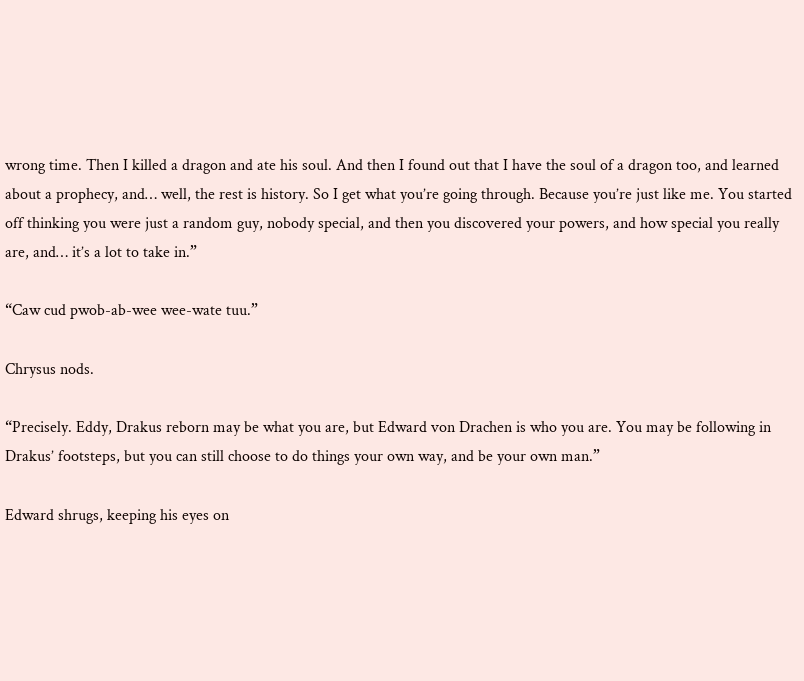wrong time. Then I killed a dragon and ate his soul. And then I found out that I have the soul of a dragon too, and learned about a prophecy, and… well, the rest is history. So I get what you’re going through. Because you’re just like me. You started off thinking you were just a random guy, nobody special, and then you discovered your powers, and how special you really are, and… it’s a lot to take in.”

“Caw cud pwob-ab-wee wee-wate tuu.”

Chrysus nods.

“Precisely. Eddy, Drakus reborn may be what you are, but Edward von Drachen is who you are. You may be following in Drakus’ footsteps, but you can still choose to do things your own way, and be your own man.”

Edward shrugs, keeping his eyes on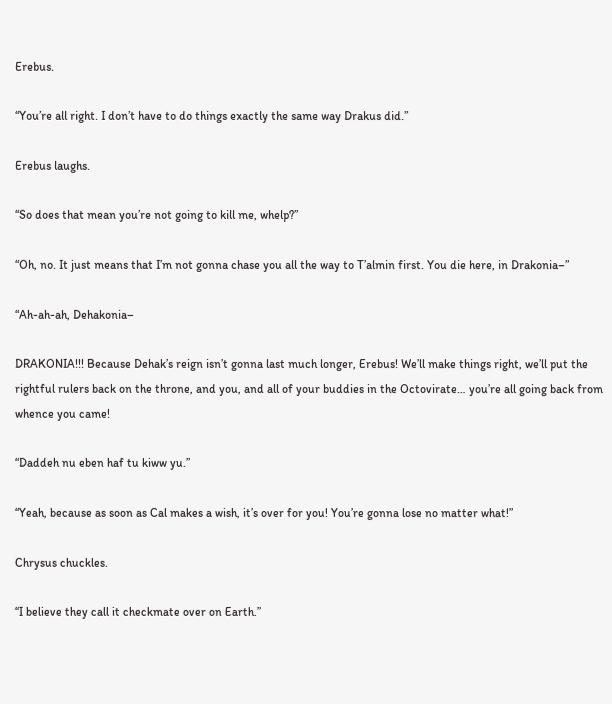Erebus.

“You’re all right. I don’t have to do things exactly the same way Drakus did.”

Erebus laughs.

“So does that mean you’re not going to kill me, whelp?”

“Oh, no. It just means that I’m not gonna chase you all the way to T’almin first. You die here, in Drakonia–”

“Ah-ah-ah, Dehakonia–

DRAKONIA!!! Because Dehak’s reign isn’t gonna last much longer, Erebus! We’ll make things right, we’ll put the rightful rulers back on the throne, and you, and all of your buddies in the Octovirate… you’re all going back from whence you came!

“Daddeh nu eben haf tu kiww yu.”

“Yeah, because as soon as Cal makes a wish, it’s over for you! You’re gonna lose no matter what!”

Chrysus chuckles.

“I believe they call it checkmate over on Earth.”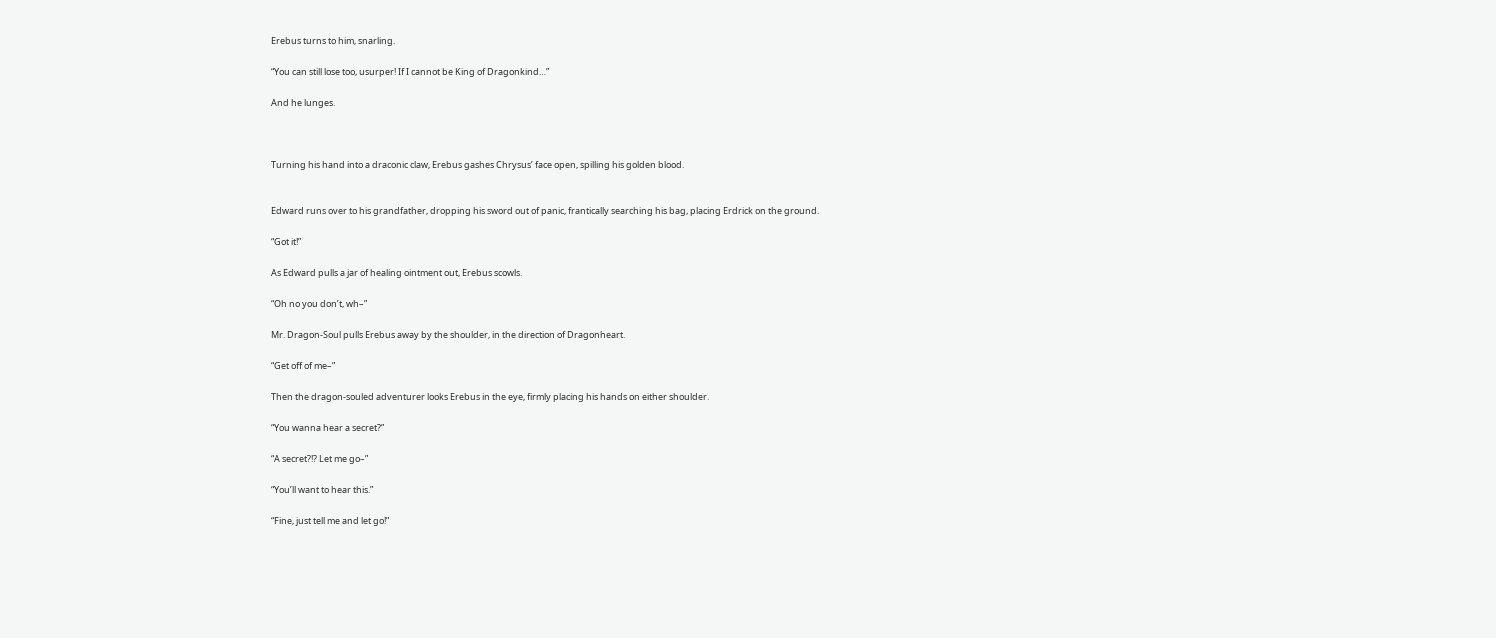Erebus turns to him, snarling.

“You can still lose too, usurper! If I cannot be King of Dragonkind…”

And he lunges.



Turning his hand into a draconic claw, Erebus gashes Chrysus’ face open, spilling his golden blood.


Edward runs over to his grandfather, dropping his sword out of panic, frantically searching his bag, placing Erdrick on the ground.

“Got it!”

As Edward pulls a jar of healing ointment out, Erebus scowls.

“Oh no you don’t, wh–”

Mr. Dragon-Soul pulls Erebus away by the shoulder, in the direction of Dragonheart.

“Get off of me–”

Then the dragon-souled adventurer looks Erebus in the eye, firmly placing his hands on either shoulder.

“You wanna hear a secret?”

“A secret?!? Let me go–”

“You’ll want to hear this.”

“Fine, just tell me and let go!”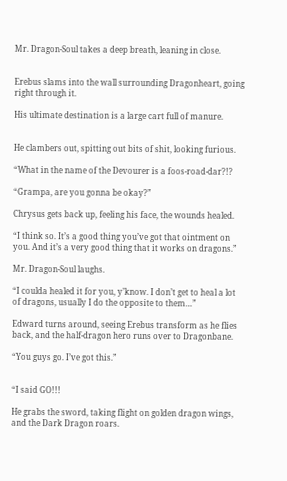Mr. Dragon-Soul takes a deep breath, leaning in close.


Erebus slams into the wall surrounding Dragonheart, going right through it.

His ultimate destination is a large cart full of manure.


He clambers out, spitting out bits of shit, looking furious.

“What in the name of the Devourer is a foos-road-dar?!?

“Grampa, are you gonna be okay?”

Chrysus gets back up, feeling his face, the wounds healed.

“I think so. It’s a good thing you’ve got that ointment on you. And it’s a very good thing that it works on dragons.”

Mr. Dragon-Soul laughs.

“I coulda healed it for you, y’know. I don’t get to heal a lot of dragons, usually I do the opposite to them…”

Edward turns around, seeing Erebus transform as he flies back, and the half-dragon hero runs over to Dragonbane.

“You guys go. I’ve got this.”


“I said GO!!!

He grabs the sword, taking flight on golden dragon wings, and the Dark Dragon roars.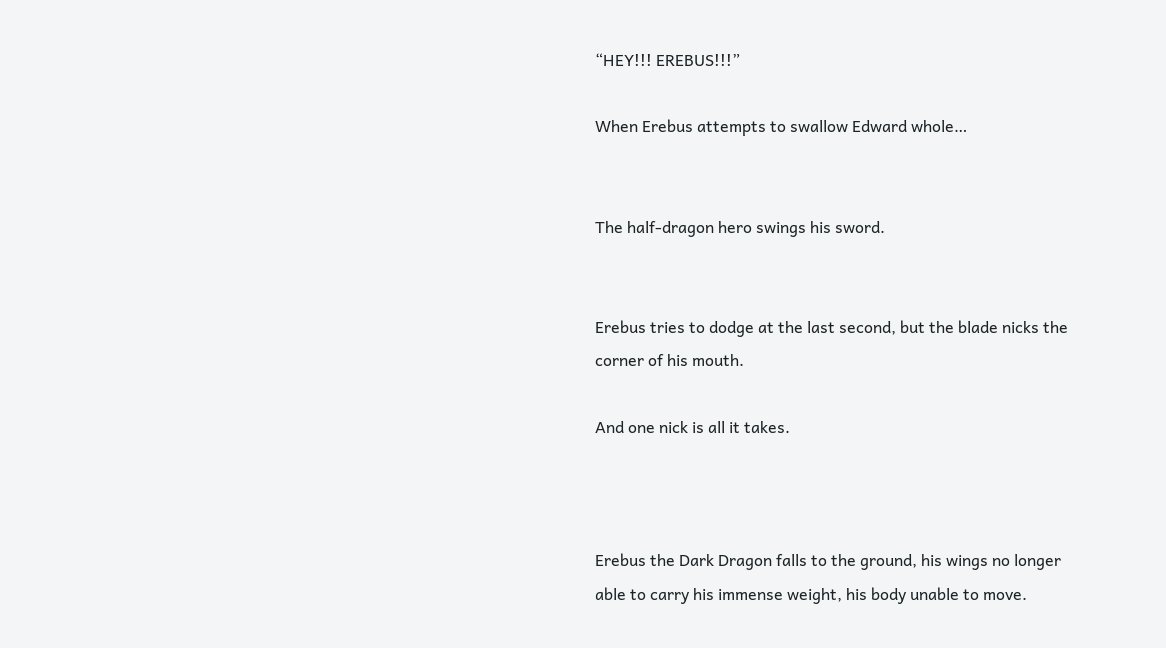“HEY!!! EREBUS!!!”

When Erebus attempts to swallow Edward whole…


The half-dragon hero swings his sword.


Erebus tries to dodge at the last second, but the blade nicks the corner of his mouth.

And one nick is all it takes.



Erebus the Dark Dragon falls to the ground, his wings no longer able to carry his immense weight, his body unable to move.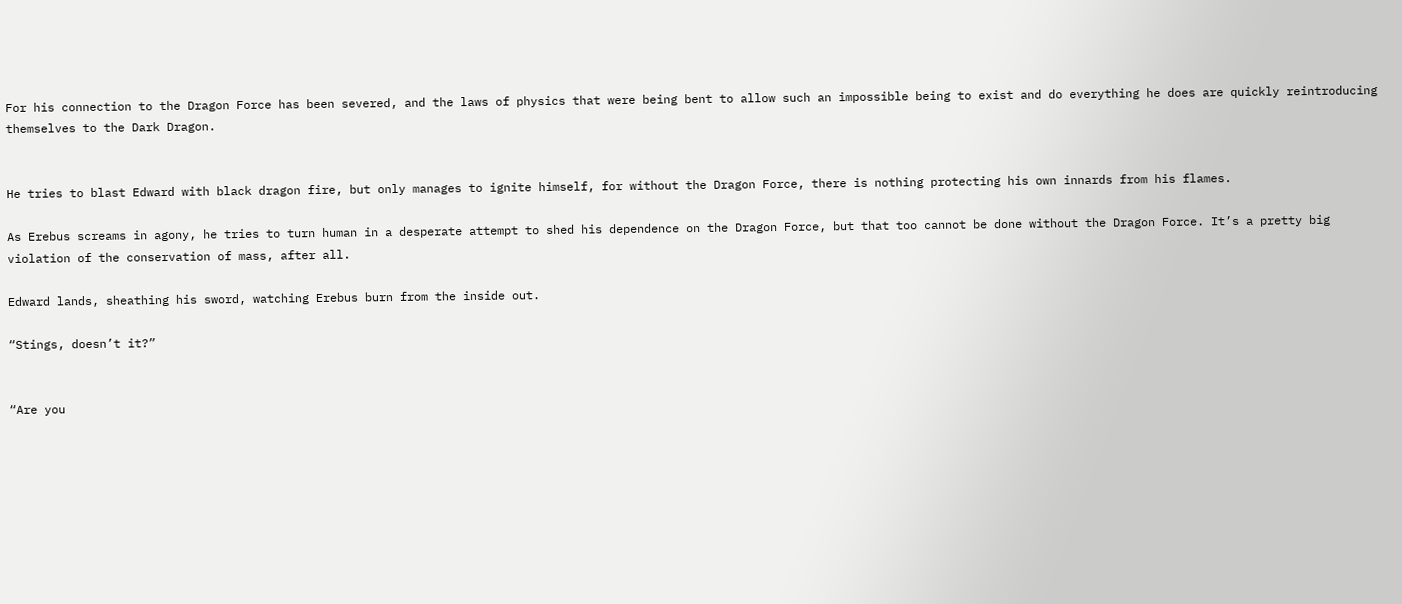For his connection to the Dragon Force has been severed, and the laws of physics that were being bent to allow such an impossible being to exist and do everything he does are quickly reintroducing themselves to the Dark Dragon.


He tries to blast Edward with black dragon fire, but only manages to ignite himself, for without the Dragon Force, there is nothing protecting his own innards from his flames.

As Erebus screams in agony, he tries to turn human in a desperate attempt to shed his dependence on the Dragon Force, but that too cannot be done without the Dragon Force. It’s a pretty big violation of the conservation of mass, after all.

Edward lands, sheathing his sword, watching Erebus burn from the inside out.

“Stings, doesn’t it?”


“Are you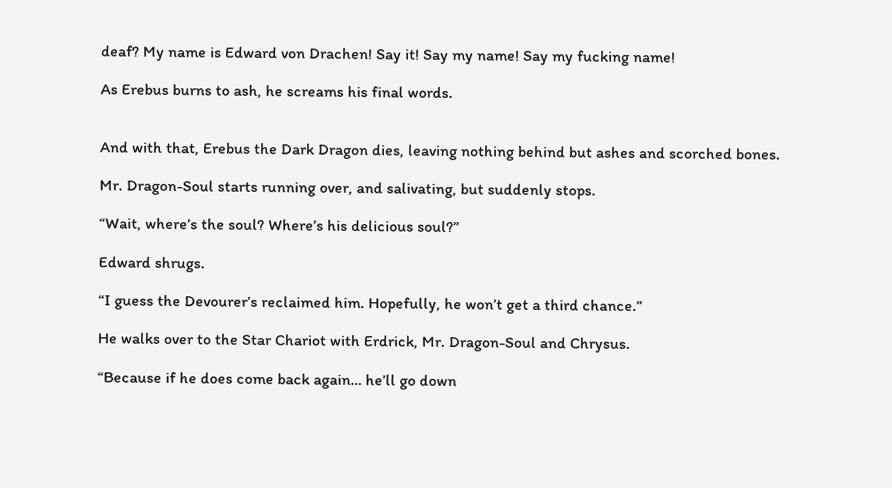deaf? My name is Edward von Drachen! Say it! Say my name! Say my fucking name!

As Erebus burns to ash, he screams his final words.


And with that, Erebus the Dark Dragon dies, leaving nothing behind but ashes and scorched bones.

Mr. Dragon-Soul starts running over, and salivating, but suddenly stops.

“Wait, where’s the soul? Where’s his delicious soul?”

Edward shrugs.

“I guess the Devourer’s reclaimed him. Hopefully, he won’t get a third chance.”

He walks over to the Star Chariot with Erdrick, Mr. Dragon-Soul and Chrysus.

“Because if he does come back again… he’ll go down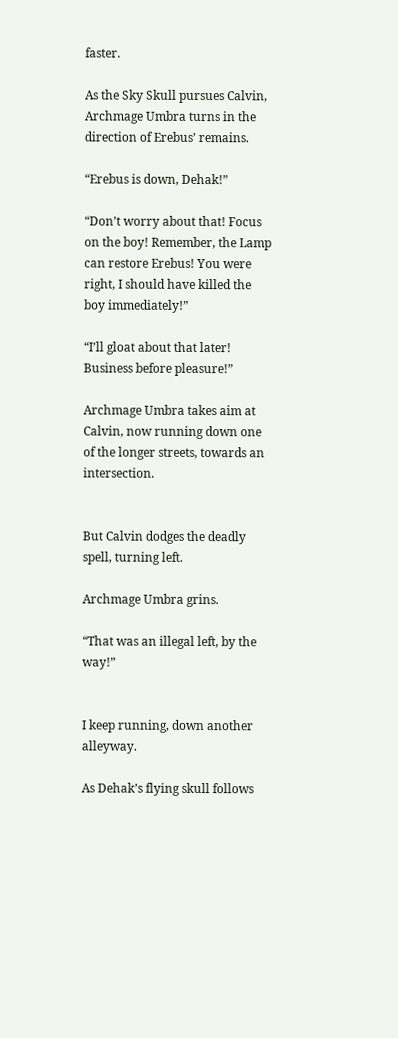faster.

As the Sky Skull pursues Calvin, Archmage Umbra turns in the direction of Erebus’ remains.

“Erebus is down, Dehak!”

“Don’t worry about that! Focus on the boy! Remember, the Lamp can restore Erebus! You were right, I should have killed the boy immediately!”

“I’ll gloat about that later! Business before pleasure!”

Archmage Umbra takes aim at Calvin, now running down one of the longer streets, towards an intersection.


But Calvin dodges the deadly spell, turning left.

Archmage Umbra grins.

“That was an illegal left, by the way!”


I keep running, down another alleyway.

As Dehak’s flying skull follows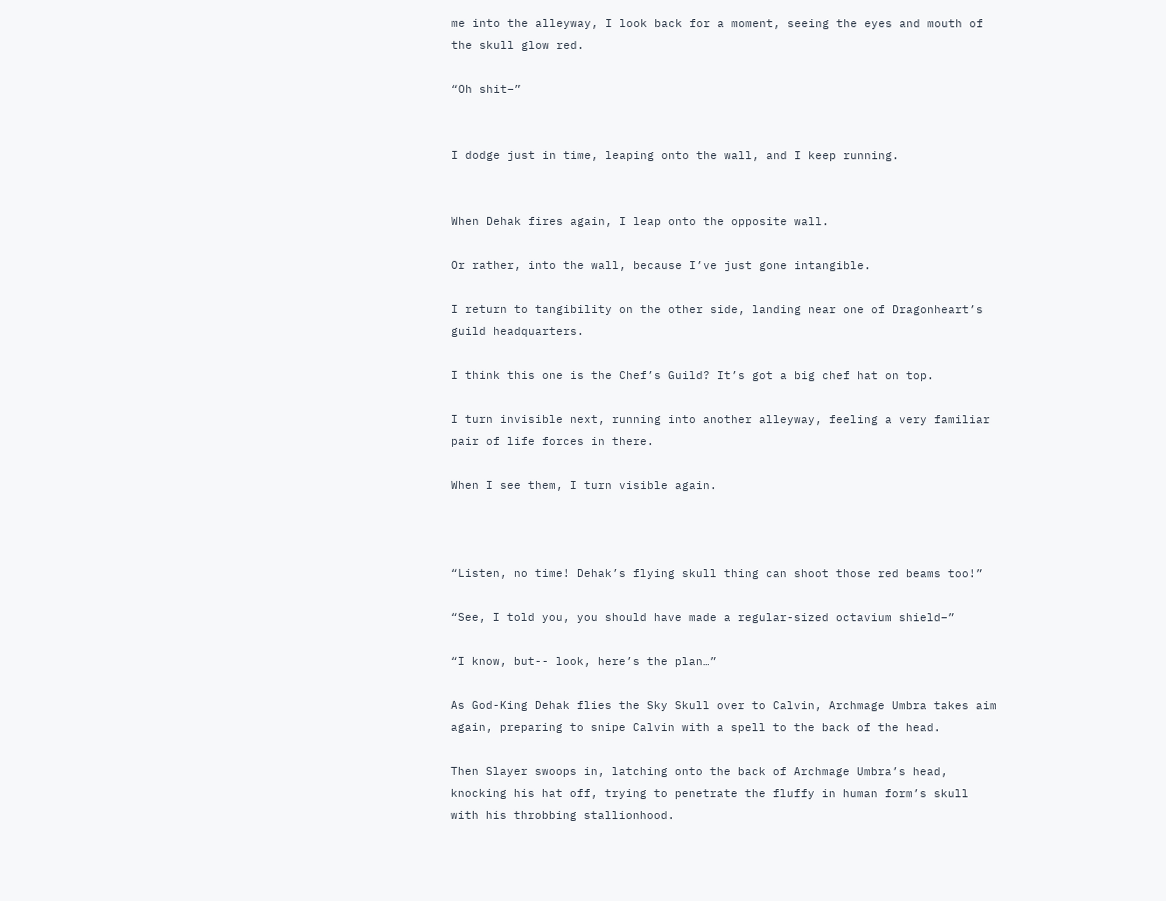me into the alleyway, I look back for a moment, seeing the eyes and mouth of the skull glow red.

“Oh shit–”


I dodge just in time, leaping onto the wall, and I keep running.


When Dehak fires again, I leap onto the opposite wall.

Or rather, into the wall, because I’ve just gone intangible.

I return to tangibility on the other side, landing near one of Dragonheart’s guild headquarters.

I think this one is the Chef’s Guild? It’s got a big chef hat on top.

I turn invisible next, running into another alleyway, feeling a very familiar pair of life forces in there.

When I see them, I turn visible again.



“Listen, no time! Dehak’s flying skull thing can shoot those red beams too!”

“See, I told you, you should have made a regular-sized octavium shield–”

“I know, but-- look, here’s the plan…”

As God-King Dehak flies the Sky Skull over to Calvin, Archmage Umbra takes aim again, preparing to snipe Calvin with a spell to the back of the head.

Then Slayer swoops in, latching onto the back of Archmage Umbra’s head, knocking his hat off, trying to penetrate the fluffy in human form’s skull with his throbbing stallionhood.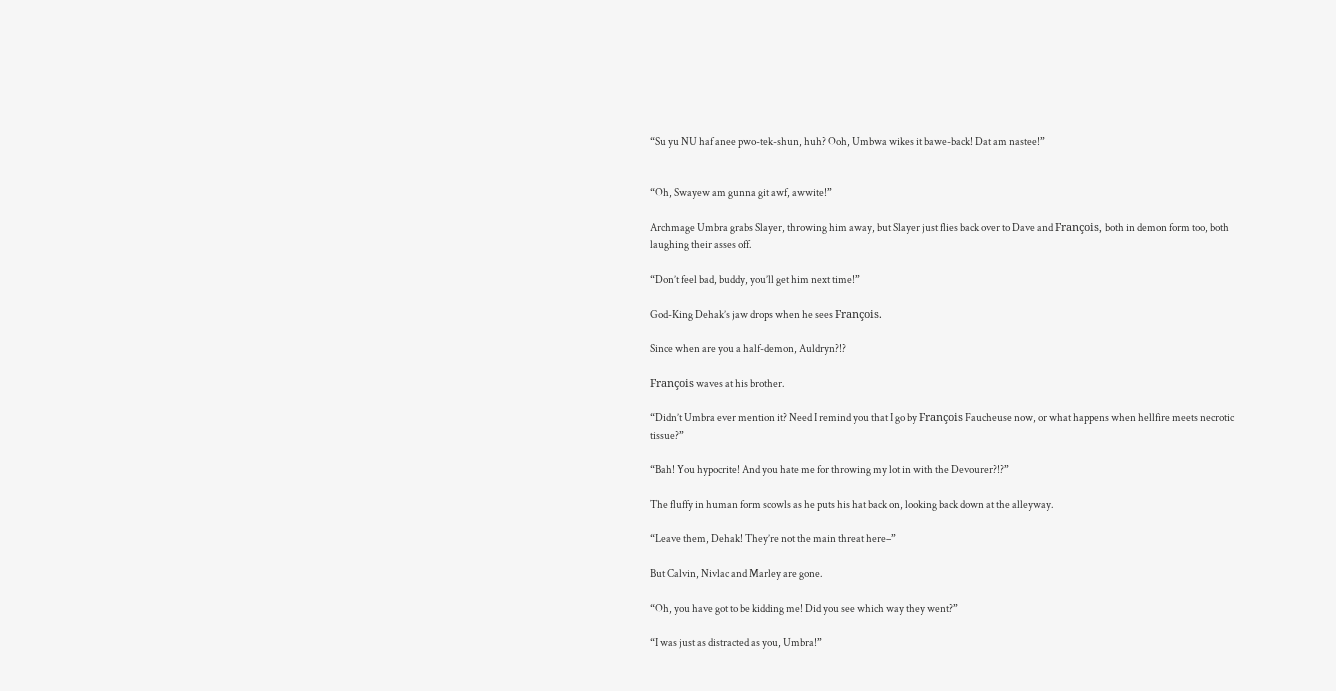“Su yu NU haf anee pwo-tek-shun, huh? Ooh, Umbwa wikes it bawe-back! Dat am nastee!”


“Oh, Swayew am gunna git awf, awwite!”

Archmage Umbra grabs Slayer, throwing him away, but Slayer just flies back over to Dave and François, both in demon form too, both laughing their asses off.

“Don’t feel bad, buddy, you’ll get him next time!”

God-King Dehak’s jaw drops when he sees François.

Since when are you a half-demon, Auldryn?!?

François waves at his brother.

“Didn’t Umbra ever mention it? Need I remind you that I go by François Faucheuse now, or what happens when hellfire meets necrotic tissue?”

“Bah! You hypocrite! And you hate me for throwing my lot in with the Devourer?!?”

The fluffy in human form scowls as he puts his hat back on, looking back down at the alleyway.

“Leave them, Dehak! They’re not the main threat here–”

But Calvin, Nivlac and Marley are gone.

“Oh, you have got to be kidding me! Did you see which way they went?”

“I was just as distracted as you, Umbra!”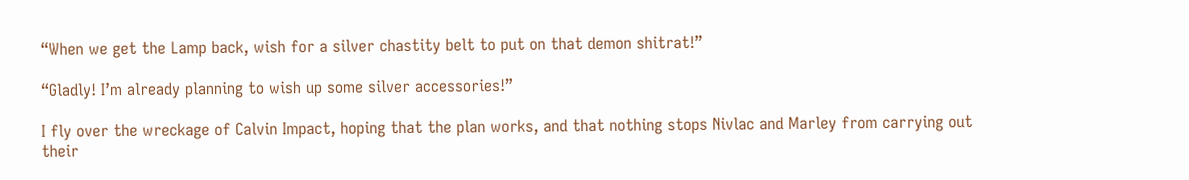“When we get the Lamp back, wish for a silver chastity belt to put on that demon shitrat!”

“Gladly! I’m already planning to wish up some silver accessories!”

I fly over the wreckage of Calvin Impact, hoping that the plan works, and that nothing stops Nivlac and Marley from carrying out their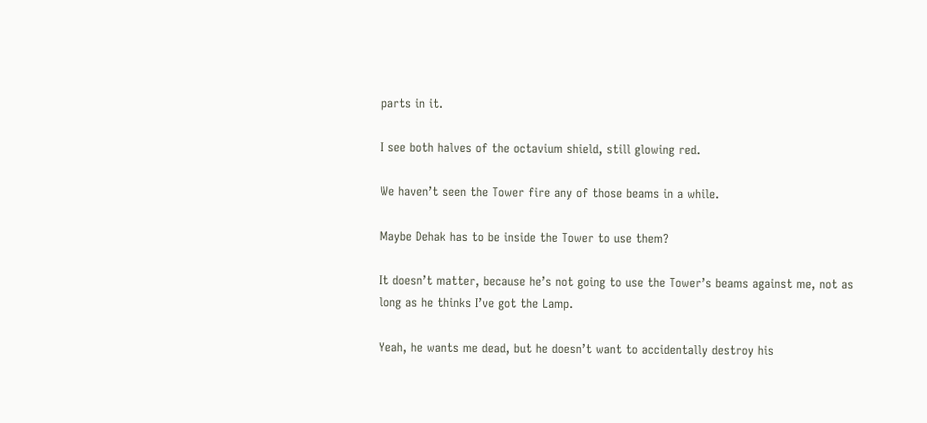parts in it.

I see both halves of the octavium shield, still glowing red.

We haven’t seen the Tower fire any of those beams in a while.

Maybe Dehak has to be inside the Tower to use them?

It doesn’t matter, because he’s not going to use the Tower’s beams against me, not as long as he thinks I’ve got the Lamp.

Yeah, he wants me dead, but he doesn’t want to accidentally destroy his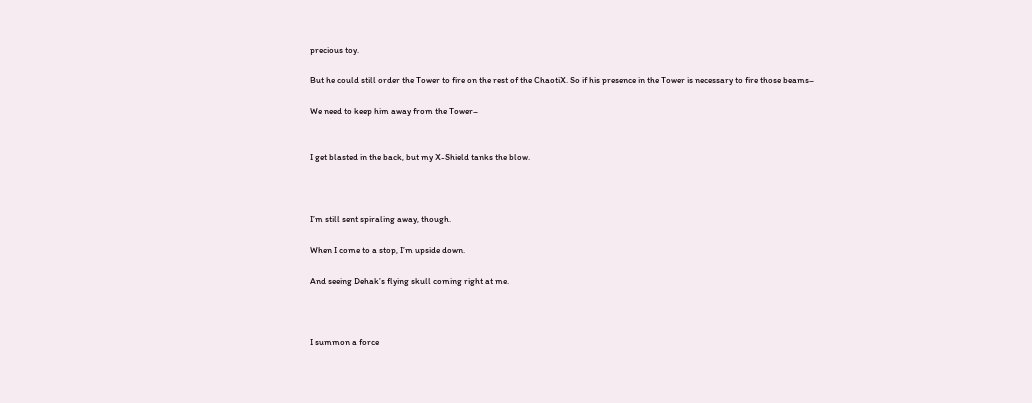precious toy.

But he could still order the Tower to fire on the rest of the ChaotiX. So if his presence in the Tower is necessary to fire those beams–

We need to keep him away from the Tower–


I get blasted in the back, but my X-Shield tanks the blow.



I’m still sent spiraling away, though.

When I come to a stop, I’m upside down.

And seeing Dehak’s flying skull coming right at me.



I summon a force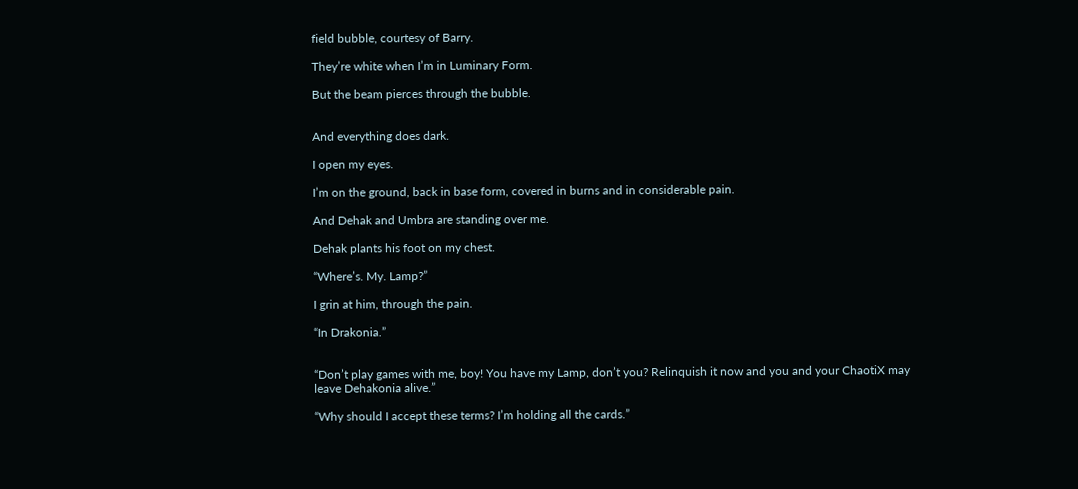field bubble, courtesy of Barry.

They’re white when I’m in Luminary Form.

But the beam pierces through the bubble.


And everything does dark.

I open my eyes.

I’m on the ground, back in base form, covered in burns and in considerable pain.

And Dehak and Umbra are standing over me.

Dehak plants his foot on my chest.

“Where’s. My. Lamp?”

I grin at him, through the pain.

“In Drakonia.”


“Don’t play games with me, boy! You have my Lamp, don’t you? Relinquish it now and you and your ChaotiX may leave Dehakonia alive.”

“Why should I accept these terms? I’m holding all the cards.”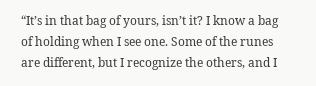“It’s in that bag of yours, isn’t it? I know a bag of holding when I see one. Some of the runes are different, but I recognize the others, and I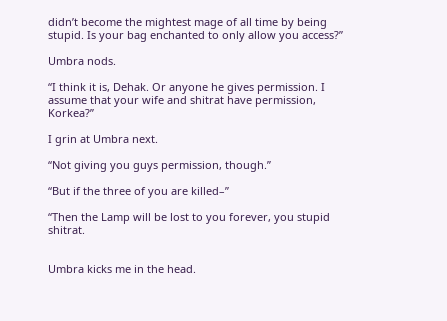didn’t become the mightest mage of all time by being stupid. Is your bag enchanted to only allow you access?”

Umbra nods.

“I think it is, Dehak. Or anyone he gives permission. I assume that your wife and shitrat have permission, Korkea?”

I grin at Umbra next.

“Not giving you guys permission, though.”

“But if the three of you are killed–”

“Then the Lamp will be lost to you forever, you stupid shitrat.


Umbra kicks me in the head.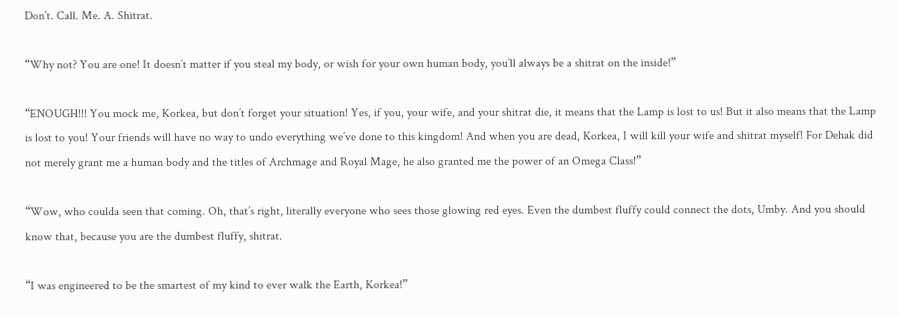Don’t. Call. Me. A. Shitrat.

“Why not? You are one! It doesn’t matter if you steal my body, or wish for your own human body, you’ll always be a shitrat on the inside!”

“ENOUGH!!! You mock me, Korkea, but don’t forget your situation! Yes, if you, your wife, and your shitrat die, it means that the Lamp is lost to us! But it also means that the Lamp is lost to you! Your friends will have no way to undo everything we’ve done to this kingdom! And when you are dead, Korkea, I will kill your wife and shitrat myself! For Dehak did not merely grant me a human body and the titles of Archmage and Royal Mage, he also granted me the power of an Omega Class!”

“Wow, who coulda seen that coming. Oh, that’s right, literally everyone who sees those glowing red eyes. Even the dumbest fluffy could connect the dots, Umby. And you should know that, because you are the dumbest fluffy, shitrat.

“I was engineered to be the smartest of my kind to ever walk the Earth, Korkea!”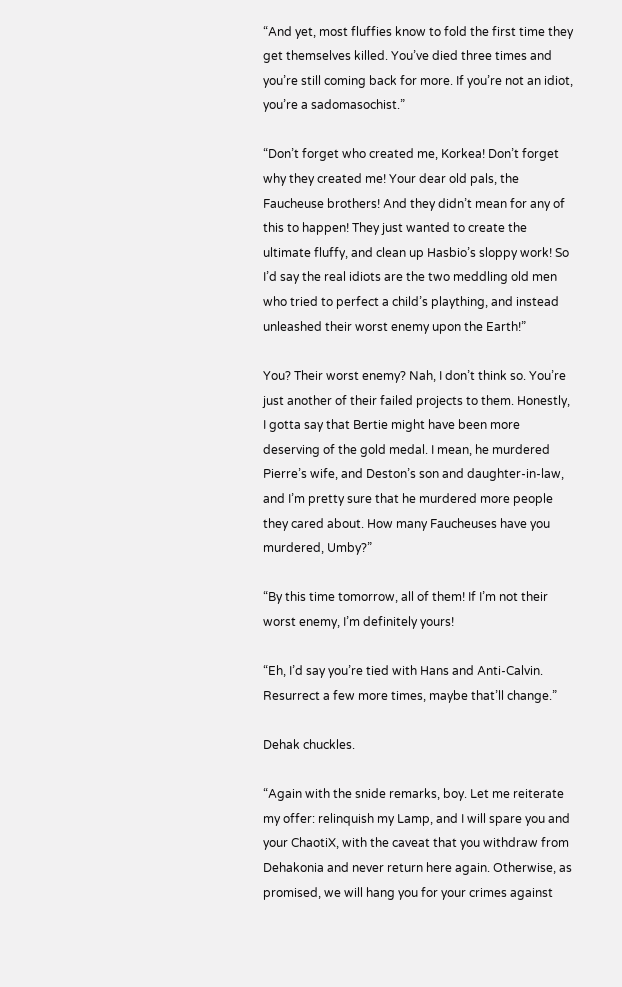“And yet, most fluffies know to fold the first time they get themselves killed. You’ve died three times and you’re still coming back for more. If you’re not an idiot, you’re a sadomasochist.”

“Don’t forget who created me, Korkea! Don’t forget why they created me! Your dear old pals, the Faucheuse brothers! And they didn’t mean for any of this to happen! They just wanted to create the ultimate fluffy, and clean up Hasbio’s sloppy work! So I’d say the real idiots are the two meddling old men who tried to perfect a child’s plaything, and instead unleashed their worst enemy upon the Earth!”

You? Their worst enemy? Nah, I don’t think so. You’re just another of their failed projects to them. Honestly, I gotta say that Bertie might have been more deserving of the gold medal. I mean, he murdered Pierre’s wife, and Deston’s son and daughter-in-law, and I’m pretty sure that he murdered more people they cared about. How many Faucheuses have you murdered, Umby?”

“By this time tomorrow, all of them! If I’m not their worst enemy, I’m definitely yours!

“Eh, I’d say you’re tied with Hans and Anti-Calvin. Resurrect a few more times, maybe that’ll change.”

Dehak chuckles.

“Again with the snide remarks, boy. Let me reiterate my offer: relinquish my Lamp, and I will spare you and your ChaotiX, with the caveat that you withdraw from Dehakonia and never return here again. Otherwise, as promised, we will hang you for your crimes against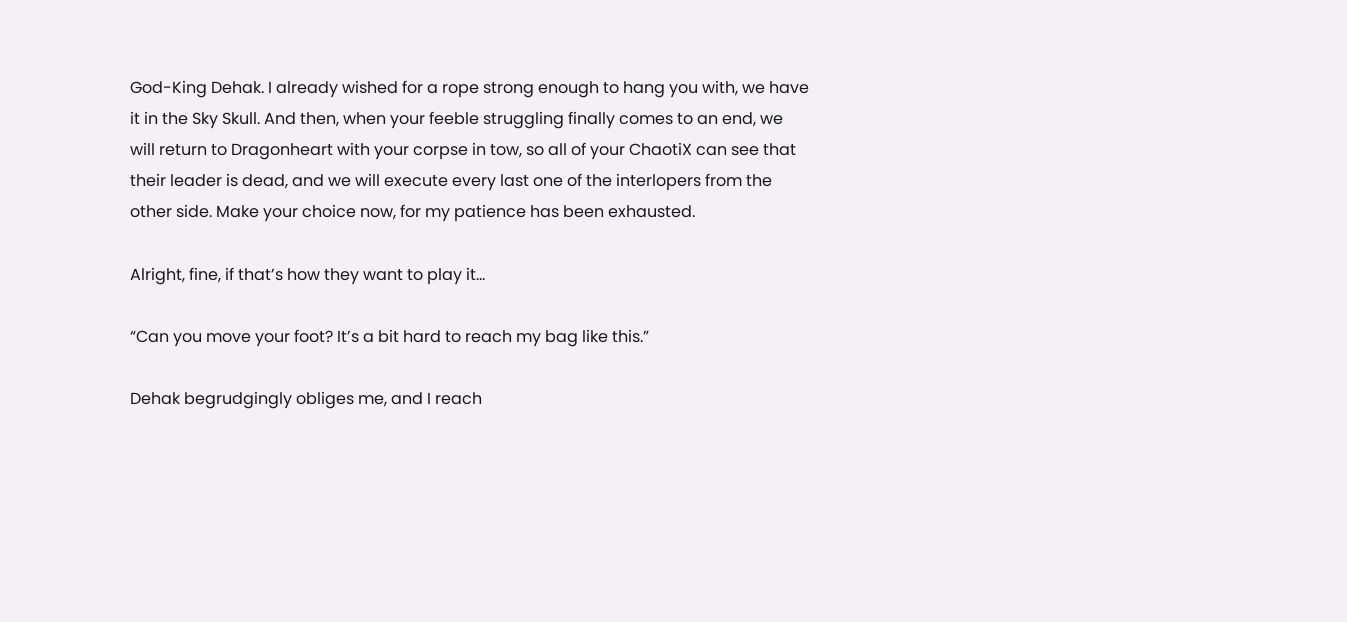God-King Dehak. I already wished for a rope strong enough to hang you with, we have it in the Sky Skull. And then, when your feeble struggling finally comes to an end, we will return to Dragonheart with your corpse in tow, so all of your ChaotiX can see that their leader is dead, and we will execute every last one of the interlopers from the other side. Make your choice now, for my patience has been exhausted.

Alright, fine, if that’s how they want to play it…

“Can you move your foot? It’s a bit hard to reach my bag like this.”

Dehak begrudgingly obliges me, and I reach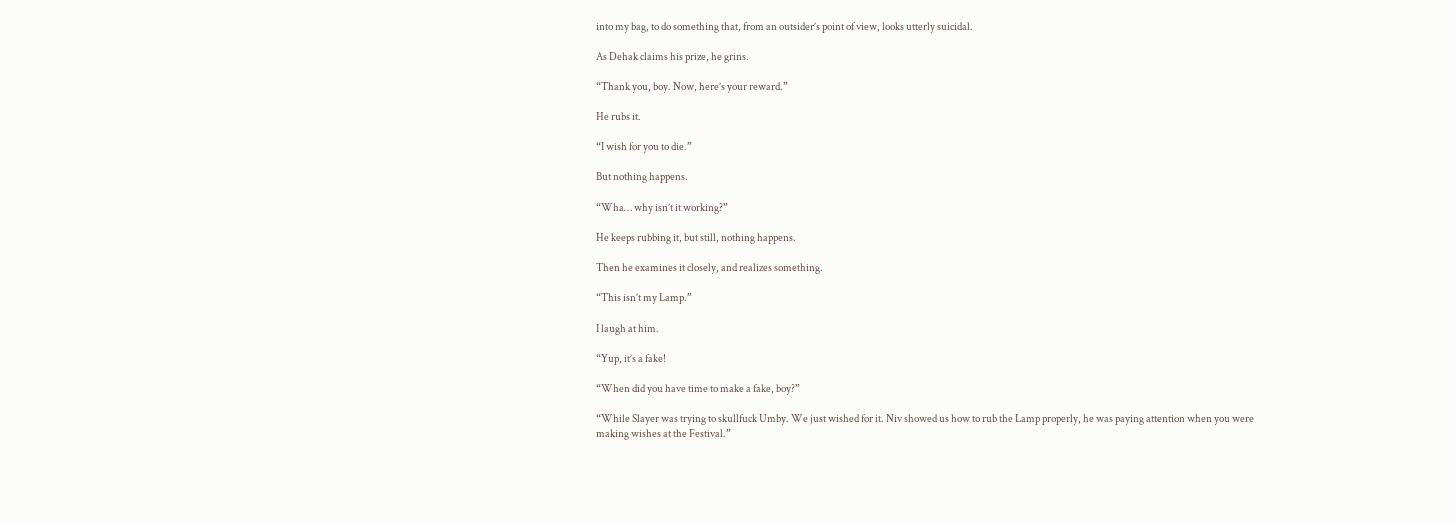into my bag, to do something that, from an outsider’s point of view, looks utterly suicidal.

As Dehak claims his prize, he grins.

“Thank you, boy. Now, here’s your reward.”

He rubs it.

“I wish for you to die.”

But nothing happens.

“Wha… why isn’t it working?”

He keeps rubbing it, but still, nothing happens.

Then he examines it closely, and realizes something.

“This isn’t my Lamp.”

I laugh at him.

“Yup, it’s a fake!

“When did you have time to make a fake, boy?”

“While Slayer was trying to skullfuck Umby. We just wished for it. Niv showed us how to rub the Lamp properly, he was paying attention when you were making wishes at the Festival.”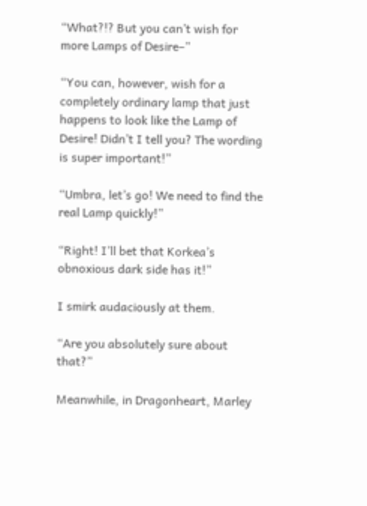“What?!? But you can’t wish for more Lamps of Desire–”

“You can, however, wish for a completely ordinary lamp that just happens to look like the Lamp of Desire! Didn’t I tell you? The wording is super important!”

“Umbra, let’s go! We need to find the real Lamp quickly!”

“Right! I’ll bet that Korkea’s obnoxious dark side has it!”

I smirk audaciously at them.

“Are you absolutely sure about that?”

Meanwhile, in Dragonheart, Marley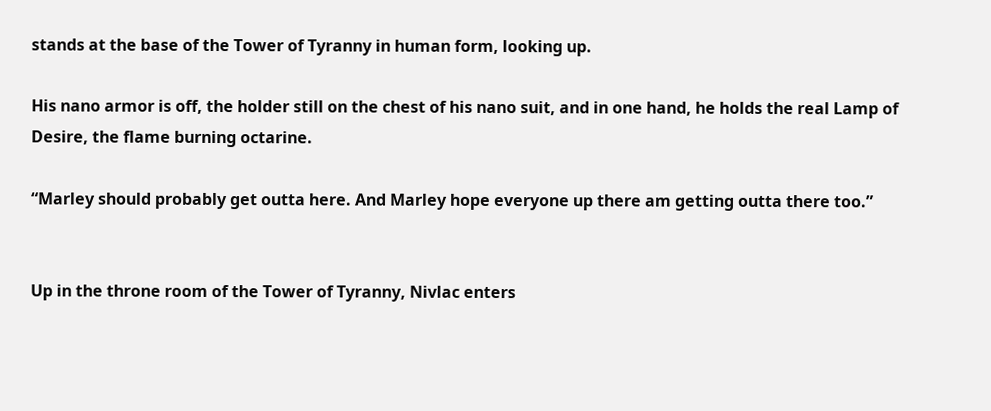stands at the base of the Tower of Tyranny in human form, looking up.

His nano armor is off, the holder still on the chest of his nano suit, and in one hand, he holds the real Lamp of Desire, the flame burning octarine.

“Marley should probably get outta here. And Marley hope everyone up there am getting outta there too.”


Up in the throne room of the Tower of Tyranny, Nivlac enters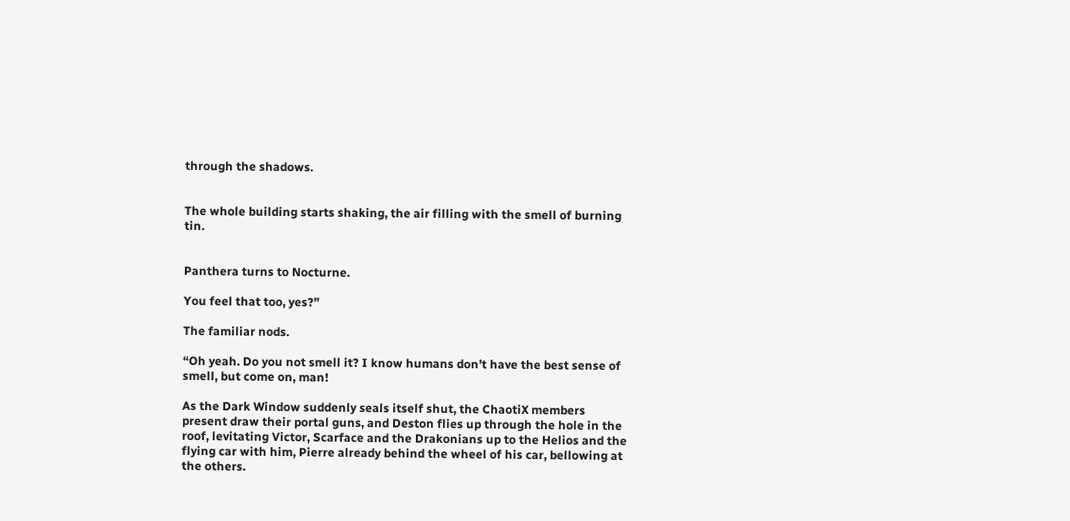through the shadows.


The whole building starts shaking, the air filling with the smell of burning tin.


Panthera turns to Nocturne.

You feel that too, yes?”

The familiar nods.

“Oh yeah. Do you not smell it? I know humans don’t have the best sense of smell, but come on, man!

As the Dark Window suddenly seals itself shut, the ChaotiX members present draw their portal guns, and Deston flies up through the hole in the roof, levitating Victor, Scarface and the Drakonians up to the Helios and the flying car with him, Pierre already behind the wheel of his car, bellowing at the others.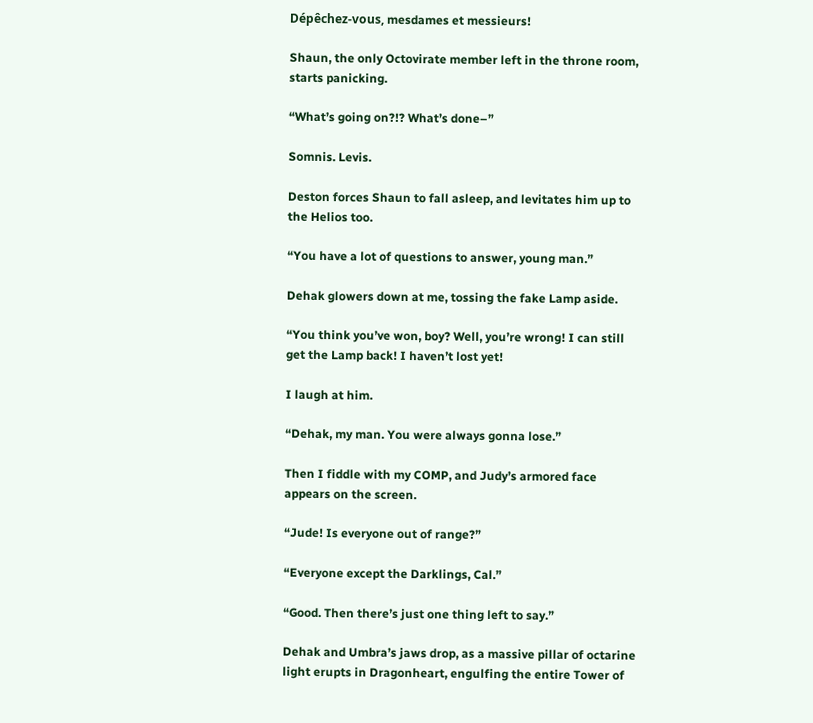Dépêchez-vous, mesdames et messieurs!

Shaun, the only Octovirate member left in the throne room, starts panicking.

“What’s going on?!? What’s done–”

Somnis. Levis.

Deston forces Shaun to fall asleep, and levitates him up to the Helios too.

“You have a lot of questions to answer, young man.”

Dehak glowers down at me, tossing the fake Lamp aside.

“You think you’ve won, boy? Well, you’re wrong! I can still get the Lamp back! I haven’t lost yet!

I laugh at him.

“Dehak, my man. You were always gonna lose.”

Then I fiddle with my COMP, and Judy’s armored face appears on the screen.

“Jude! Is everyone out of range?”

“Everyone except the Darklings, Cal.”

“Good. Then there’s just one thing left to say.”

Dehak and Umbra’s jaws drop, as a massive pillar of octarine light erupts in Dragonheart, engulfing the entire Tower of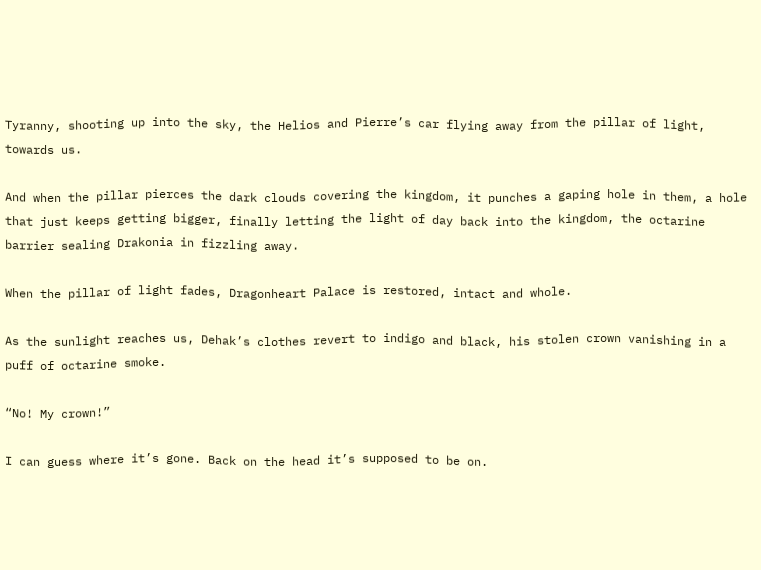Tyranny, shooting up into the sky, the Helios and Pierre’s car flying away from the pillar of light, towards us.

And when the pillar pierces the dark clouds covering the kingdom, it punches a gaping hole in them, a hole that just keeps getting bigger, finally letting the light of day back into the kingdom, the octarine barrier sealing Drakonia in fizzling away.

When the pillar of light fades, Dragonheart Palace is restored, intact and whole.

As the sunlight reaches us, Dehak’s clothes revert to indigo and black, his stolen crown vanishing in a puff of octarine smoke.

“No! My crown!”

I can guess where it’s gone. Back on the head it’s supposed to be on.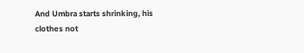And Umbra starts shrinking, his clothes not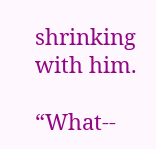shrinking with him.

“What--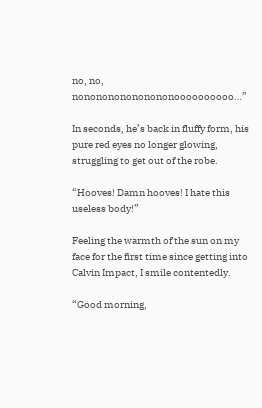no, no, nononononononononoooooooooo…”

In seconds, he’s back in fluffy form, his pure red eyes no longer glowing, struggling to get out of the robe.

“Hooves! Damn hooves! I hate this useless body!”

Feeling the warmth of the sun on my face for the first time since getting into Calvin Impact, I smile contentedly.

“Good morning,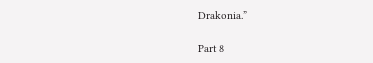Drakonia.”

Part 8